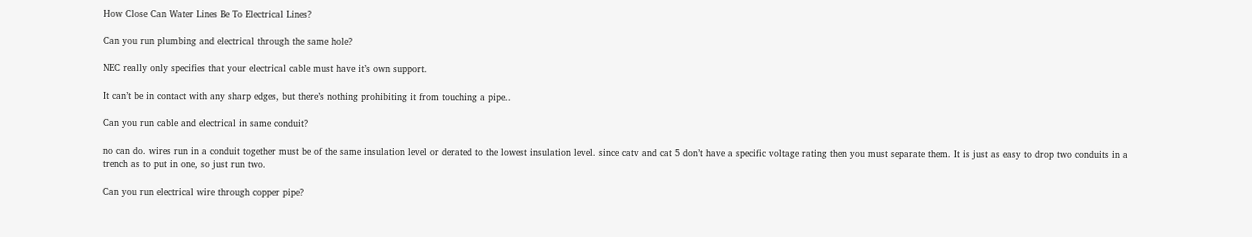How Close Can Water Lines Be To Electrical Lines?

Can you run plumbing and electrical through the same hole?

NEC really only specifies that your electrical cable must have it’s own support.

It can’t be in contact with any sharp edges, but there’s nothing prohibiting it from touching a pipe..

Can you run cable and electrical in same conduit?

no can do. wires run in a conduit together must be of the same insulation level or derated to the lowest insulation level. since catv and cat 5 don’t have a specific voltage rating then you must separate them. It is just as easy to drop two conduits in a trench as to put in one, so just run two.

Can you run electrical wire through copper pipe?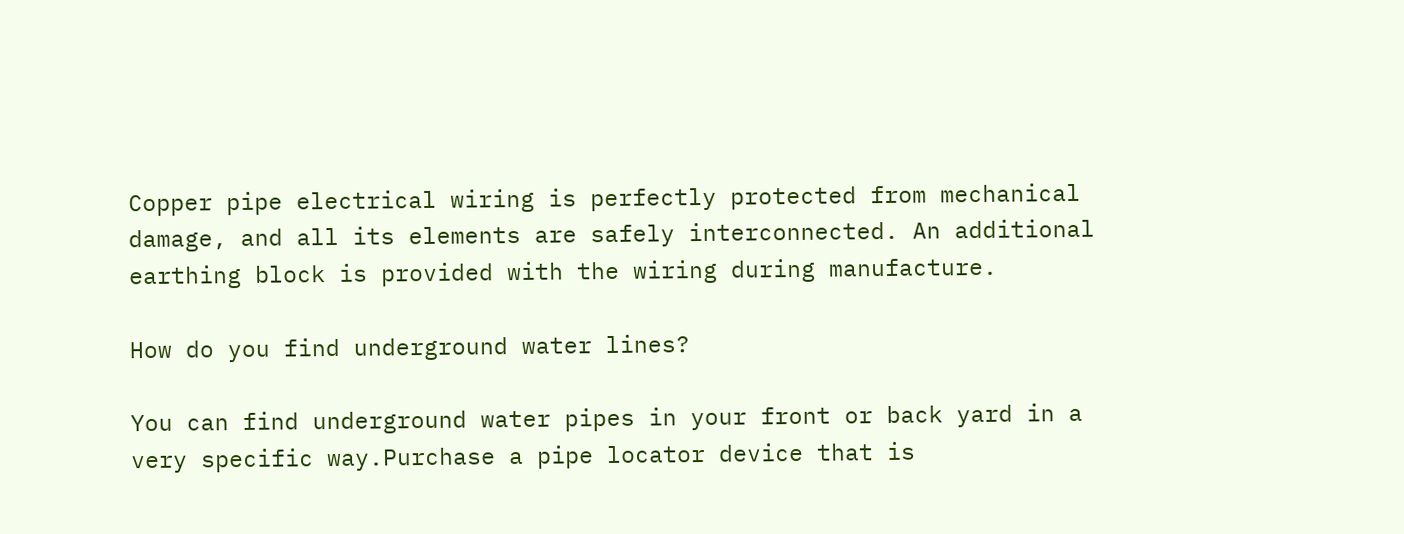Copper pipe electrical wiring is perfectly protected from mechanical damage, and all its elements are safely interconnected. An additional earthing block is provided with the wiring during manufacture.

How do you find underground water lines?

You can find underground water pipes in your front or back yard in a very specific way.Purchase a pipe locator device that is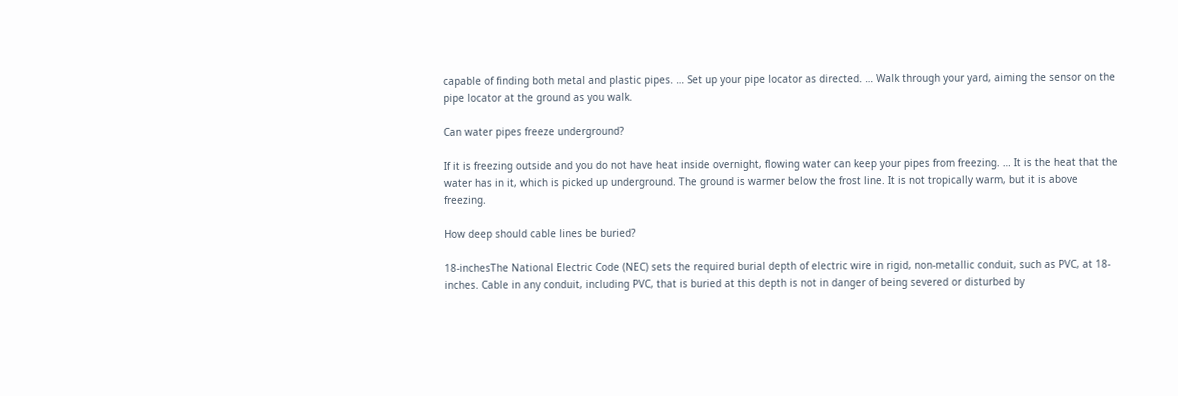capable of finding both metal and plastic pipes. … Set up your pipe locator as directed. … Walk through your yard, aiming the sensor on the pipe locator at the ground as you walk.

Can water pipes freeze underground?

If it is freezing outside and you do not have heat inside overnight, flowing water can keep your pipes from freezing. … It is the heat that the water has in it, which is picked up underground. The ground is warmer below the frost line. It is not tropically warm, but it is above freezing.

How deep should cable lines be buried?

18-inchesThe National Electric Code (NEC) sets the required burial depth of electric wire in rigid, non-metallic conduit, such as PVC, at 18-inches. Cable in any conduit, including PVC, that is buried at this depth is not in danger of being severed or disturbed by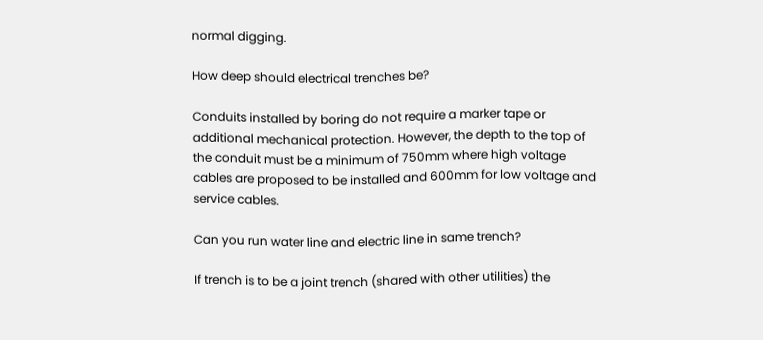normal digging.

How deep should electrical trenches be?

Conduits installed by boring do not require a marker tape or additional mechanical protection. However, the depth to the top of the conduit must be a minimum of 750mm where high voltage cables are proposed to be installed and 600mm for low voltage and service cables.

Can you run water line and electric line in same trench?

If trench is to be a joint trench (shared with other utilities) the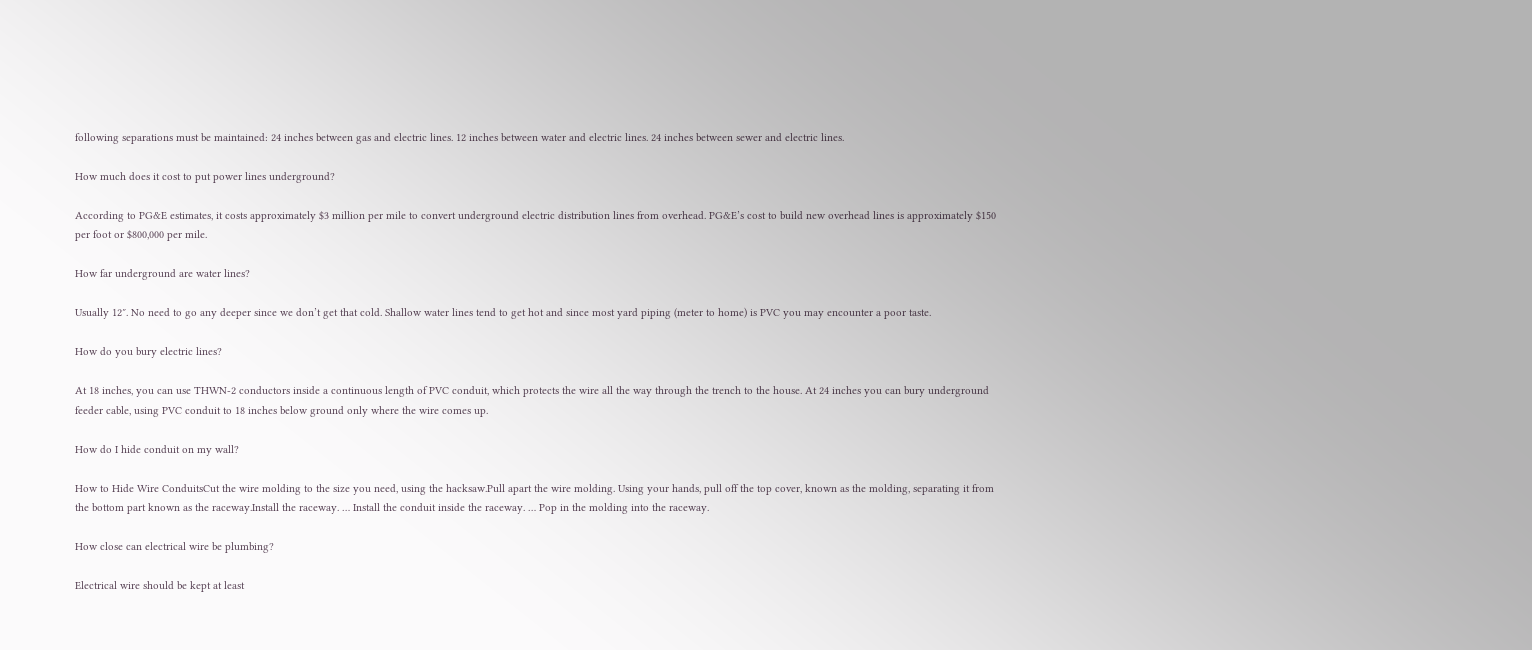following separations must be maintained: 24 inches between gas and electric lines. 12 inches between water and electric lines. 24 inches between sewer and electric lines.

How much does it cost to put power lines underground?

According to PG&E estimates, it costs approximately $3 million per mile to convert underground electric distribution lines from overhead. PG&E’s cost to build new overhead lines is approximately $150 per foot or $800,000 per mile.

How far underground are water lines?

Usually 12″. No need to go any deeper since we don’t get that cold. Shallow water lines tend to get hot and since most yard piping (meter to home) is PVC you may encounter a poor taste.

How do you bury electric lines?

At 18 inches, you can use THWN-2 conductors inside a continuous length of PVC conduit, which protects the wire all the way through the trench to the house. At 24 inches you can bury underground feeder cable, using PVC conduit to 18 inches below ground only where the wire comes up.

How do I hide conduit on my wall?

How to Hide Wire ConduitsCut the wire molding to the size you need, using the hacksaw.Pull apart the wire molding. Using your hands, pull off the top cover, known as the molding, separating it from the bottom part known as the raceway.Install the raceway. … Install the conduit inside the raceway. … Pop in the molding into the raceway.

How close can electrical wire be plumbing?

Electrical wire should be kept at least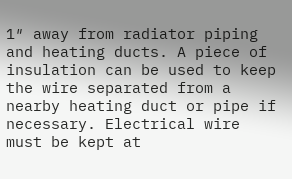1″ away from radiator piping and heating ducts. A piece of insulation can be used to keep the wire separated from a nearby heating duct or pipe if necessary. Electrical wire must be kept at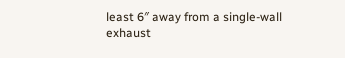least 6″ away from a single-wall exhaust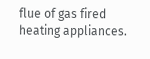flue of gas fired heating appliances.